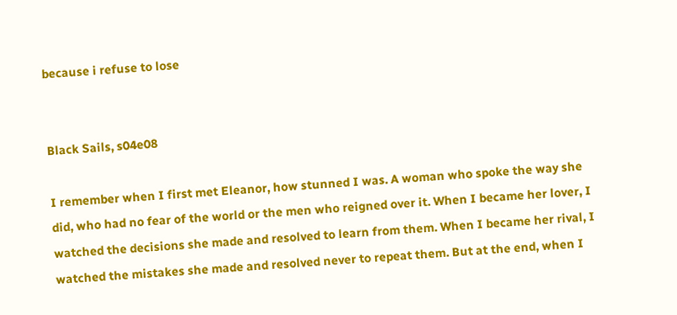because i refuse to lose


Black Sails, s04e08

I remember when I first met Eleanor, how stunned I was. A woman who spoke the way she did, who had no fear of the world or the men who reigned over it. When I became her lover, I watched the decisions she made and resolved to learn from them. When I became her rival, I watched the mistakes she made and resolved never to repeat them. But at the end, when I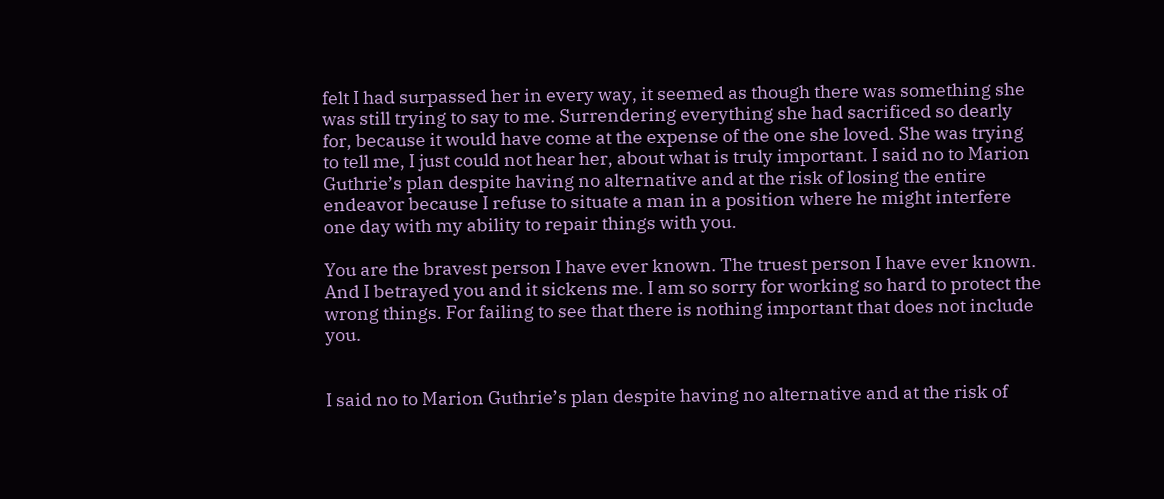felt I had surpassed her in every way, it seemed as though there was something she was still trying to say to me. Surrendering everything she had sacrificed so dearly for, because it would have come at the expense of the one she loved. She was trying to tell me, I just could not hear her, about what is truly important. I said no to Marion Guthrie’s plan despite having no alternative and at the risk of losing the entire endeavor because I refuse to situate a man in a position where he might interfere one day with my ability to repair things with you.

You are the bravest person I have ever known. The truest person I have ever known. And I betrayed you and it sickens me. I am so sorry for working so hard to protect the wrong things. For failing to see that there is nothing important that does not include you.


I said no to Marion Guthrie’s plan despite having no alternative and at the risk of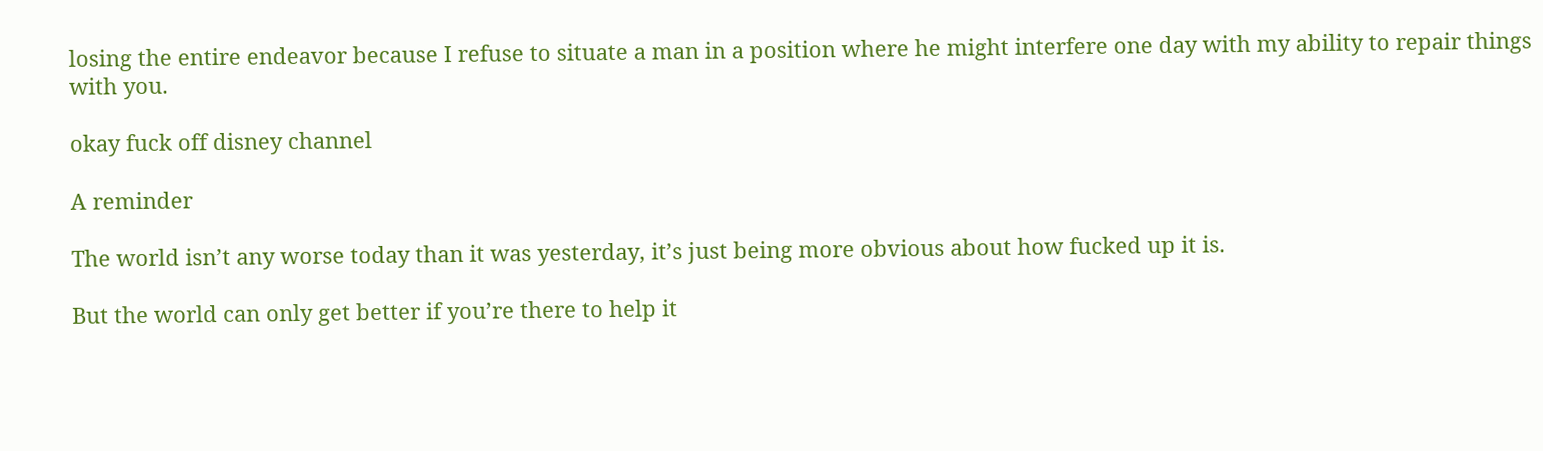losing the entire endeavor because I refuse to situate a man in a position where he might interfere one day with my ability to repair things with you.

okay fuck off disney channel

A reminder

The world isn’t any worse today than it was yesterday, it’s just being more obvious about how fucked up it is.

But the world can only get better if you’re there to help it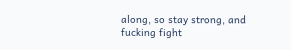along, so stay strong, and fucking fight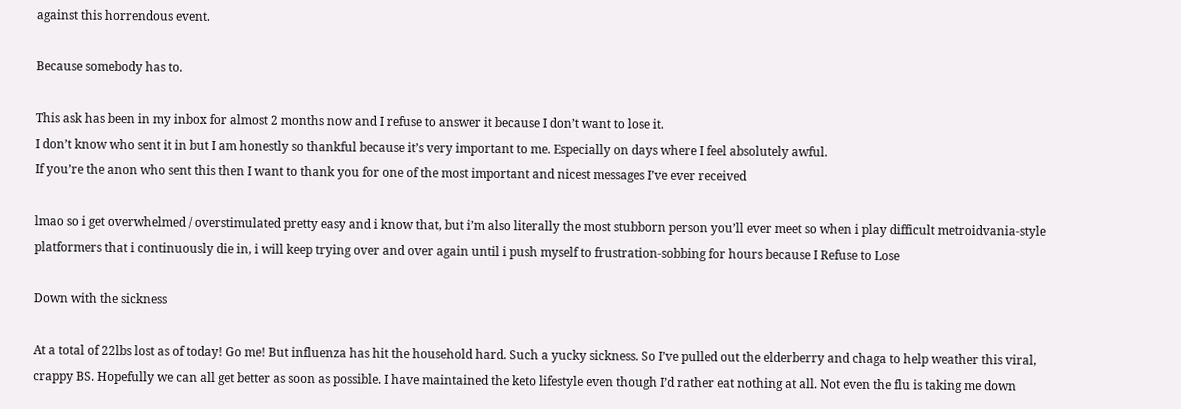against this horrendous event.

Because somebody has to.

This ask has been in my inbox for almost 2 months now and I refuse to answer it because I don’t want to lose it.
I don’t know who sent it in but I am honestly so thankful because it’s very important to me. Especially on days where I feel absolutely awful.
If you’re the anon who sent this then I want to thank you for one of the most important and nicest messages I’ve ever received

lmao so i get overwhelmed / overstimulated pretty easy and i know that, but i’m also literally the most stubborn person you’ll ever meet so when i play difficult metroidvania-style platformers that i continuously die in, i will keep trying over and over again until i push myself to frustration-sobbing for hours because I Refuse to Lose

Down with the sickness

At a total of 22lbs lost as of today! Go me! But influenza has hit the household hard. Such a yucky sickness. So I’ve pulled out the elderberry and chaga to help weather this viral, crappy BS. Hopefully we can all get better as soon as possible. I have maintained the keto lifestyle even though I’d rather eat nothing at all. Not even the flu is taking me down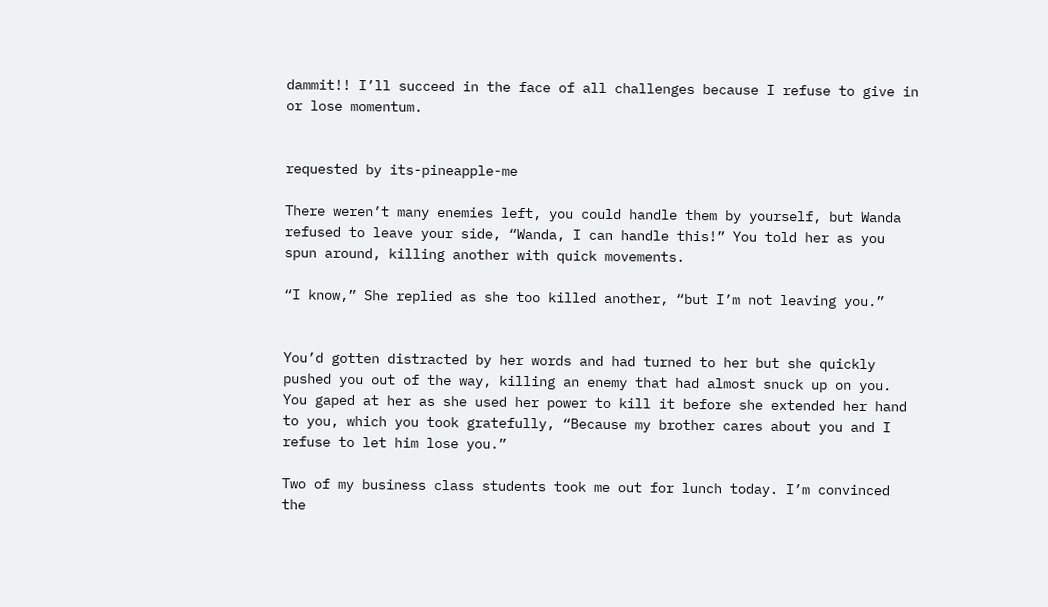dammit!! I’ll succeed in the face of all challenges because I refuse to give in or lose momentum.


requested by its-pineapple-me

There weren’t many enemies left, you could handle them by yourself, but Wanda refused to leave your side, “Wanda, I can handle this!” You told her as you spun around, killing another with quick movements.

“I know,” She replied as she too killed another, “but I’m not leaving you.”


You’d gotten distracted by her words and had turned to her but she quickly pushed you out of the way, killing an enemy that had almost snuck up on you. You gaped at her as she used her power to kill it before she extended her hand to you, which you took gratefully, “Because my brother cares about you and I refuse to let him lose you.”

Two of my business class students took me out for lunch today. I’m convinced the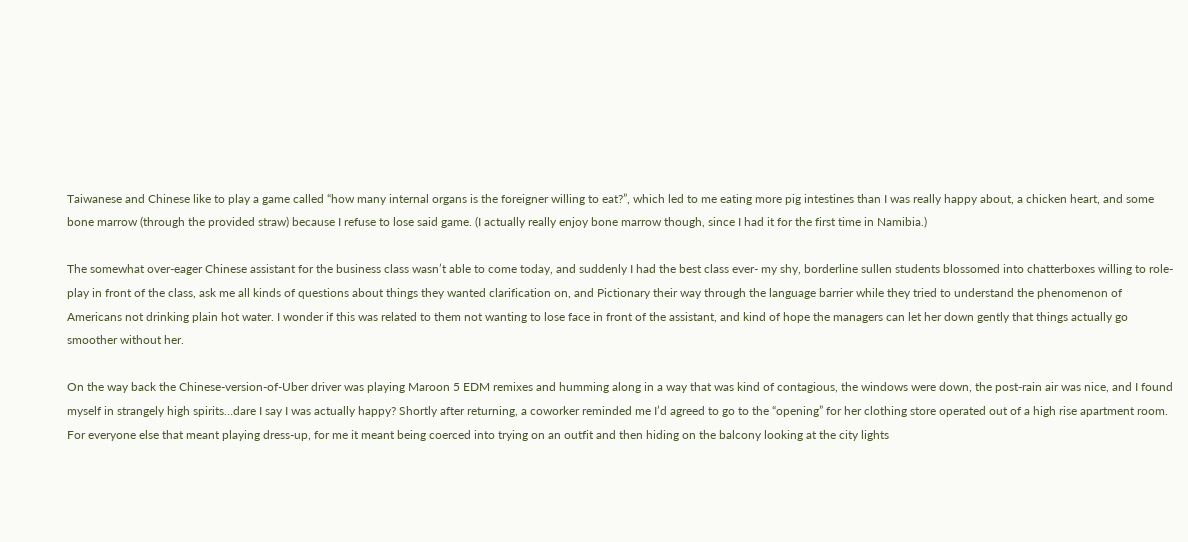Taiwanese and Chinese like to play a game called “how many internal organs is the foreigner willing to eat?”, which led to me eating more pig intestines than I was really happy about, a chicken heart, and some bone marrow (through the provided straw) because I refuse to lose said game. (I actually really enjoy bone marrow though, since I had it for the first time in Namibia.)

The somewhat over-eager Chinese assistant for the business class wasn’t able to come today, and suddenly I had the best class ever- my shy, borderline sullen students blossomed into chatterboxes willing to role-play in front of the class, ask me all kinds of questions about things they wanted clarification on, and Pictionary their way through the language barrier while they tried to understand the phenomenon of Americans not drinking plain hot water. I wonder if this was related to them not wanting to lose face in front of the assistant, and kind of hope the managers can let her down gently that things actually go smoother without her.

On the way back the Chinese-version-of-Uber driver was playing Maroon 5 EDM remixes and humming along in a way that was kind of contagious, the windows were down, the post-rain air was nice, and I found myself in strangely high spirits…dare I say I was actually happy? Shortly after returning, a coworker reminded me I’d agreed to go to the “opening” for her clothing store operated out of a high rise apartment room. For everyone else that meant playing dress-up, for me it meant being coerced into trying on an outfit and then hiding on the balcony looking at the city lights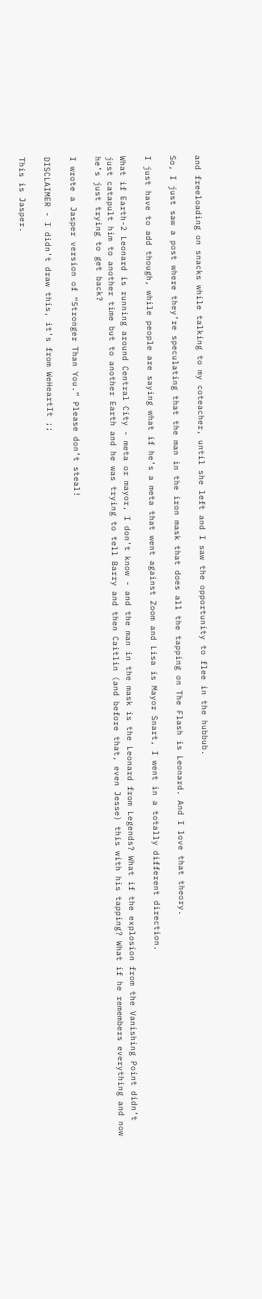and freeloading on snacks while talking to my coteacher, until she left and I saw the opportunity to flee in the hubbub.

So, I just saw a post where they’re speculating that the man in the iron mask that does all the tapping on The Flash is Leonard. And I love that theory.

I just have to add though, while people are saying what if he’s a meta that went against Zoom and Lisa is Mayor Snart, I went in a totally different direction.

What if Earth-2 Leonard is running around Central City - meta or mayor, I don’t know - and the man in the mask is the Leonard from Legends? What if the explosion from the Vanishing Point didn’t just catapult him to another time but to another Earth and he was trying to tell Barry and then Caitlin (and before that, even Jesse) this with his tapping? What if he remembers everything and now he’s just trying to get back?

I wrote a Jasper version of “Stronger Than You.” Please don’t steal!

DISCLAIMER - I didn’t draw this, it’s from WeHeartIt ;;

This is Jasper.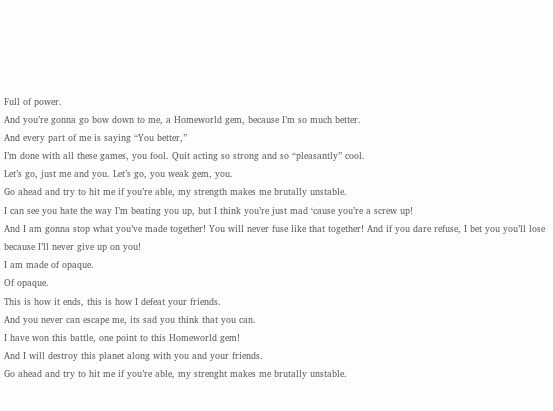Full of power.
And you’re gonna go bow down to me, a Homeworld gem, because I’m so much better.
And every part of me is saying “You better,”
I’m done with all these games, you fool. Quit acting so strong and so “pleasantly” cool.
Let’s go, just me and you. Let’s go, you weak gem, you.
Go ahead and try to hit me if you’re able, my strength makes me brutally unstable.
I can see you hate the way I’m beating you up, but I think you’re just mad ‘cause you’re a screw up!
And I am gonna stop what you’ve made together! You will never fuse like that together! And if you dare refuse, I bet you you’ll lose because I’ll never give up on you!
I am made of opaque.
Of opaque.
This is how it ends, this is how I defeat your friends.
And you never can escape me, its sad you think that you can.
I have won this battle, one point to this Homeworld gem!
And I will destroy this planet along with you and your friends.
Go ahead and try to hit me if you’re able, my strenght makes me brutally unstable.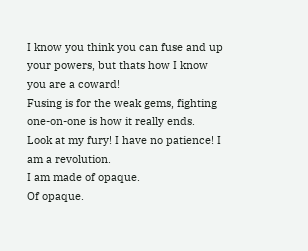I know you think you can fuse and up your powers, but thats how I know you are a coward!
Fusing is for the weak gems, fighting one-on-one is how it really ends.
Look at my fury! I have no patience! I am a revolution.
I am made of opaque.
Of opaque.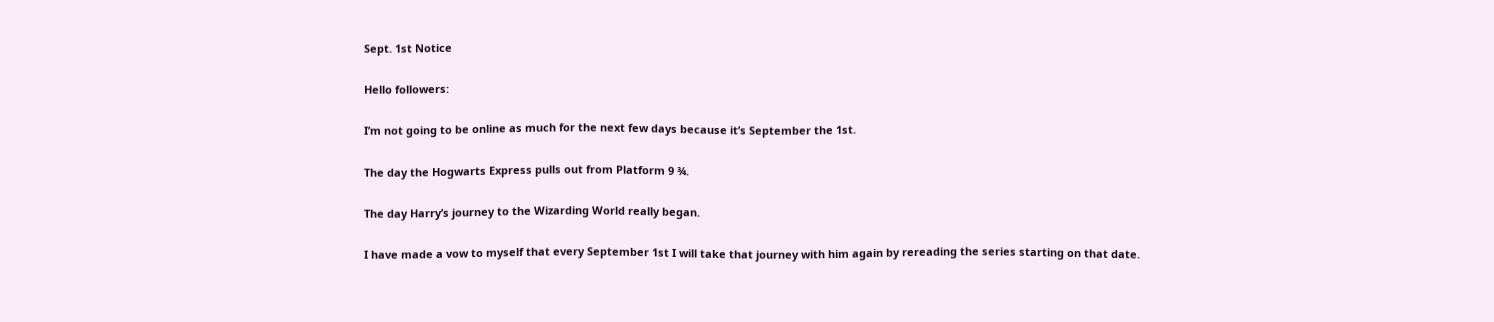Sept. 1st Notice

Hello followers:

I’m not going to be online as much for the next few days because it’s September the 1st.

The day the Hogwarts Express pulls out from Platform 9 ¾.

The day Harry’s journey to the Wizarding World really began.

I have made a vow to myself that every September 1st I will take that journey with him again by rereading the series starting on that date.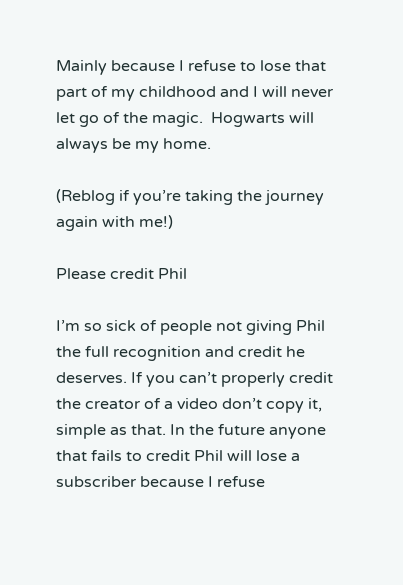Mainly because I refuse to lose that part of my childhood and I will never let go of the magic.  Hogwarts will always be my home.

(Reblog if you’re taking the journey again with me!)

Please credit Phil

I’m so sick of people not giving Phil the full recognition and credit he deserves. If you can’t properly credit the creator of a video don’t copy it, simple as that. In the future anyone that fails to credit Phil will lose a subscriber because I refuse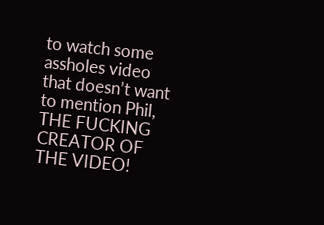to watch some assholes video that doesn’t want to mention Phil, THE FUCKING CREATOR OF THE VIDEO!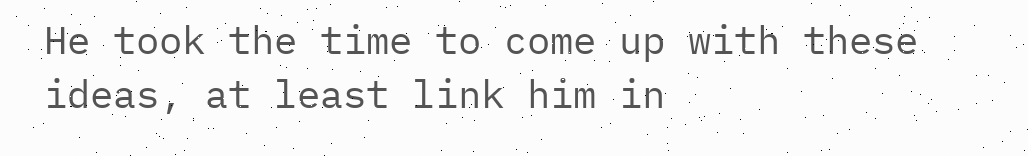He took the time to come up with these ideas, at least link him in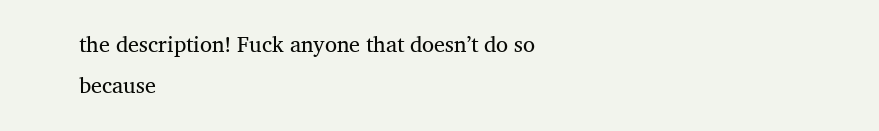the description! Fuck anyone that doesn’t do so because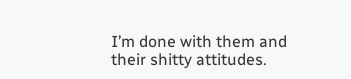I’m done with them and their shitty attitudes.